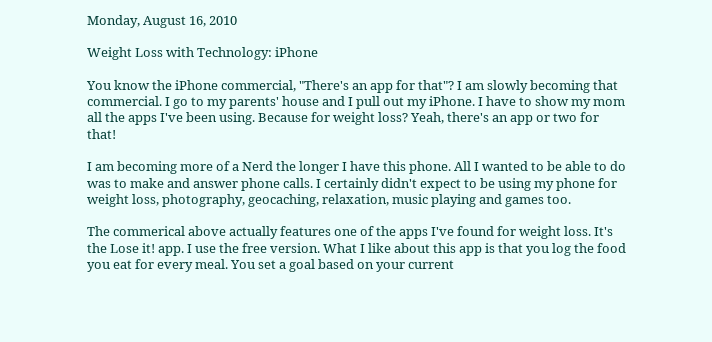Monday, August 16, 2010

Weight Loss with Technology: iPhone

You know the iPhone commercial, "There's an app for that"? I am slowly becoming that commercial. I go to my parents' house and I pull out my iPhone. I have to show my mom all the apps I've been using. Because for weight loss? Yeah, there's an app or two for that!

I am becoming more of a Nerd the longer I have this phone. All I wanted to be able to do was to make and answer phone calls. I certainly didn't expect to be using my phone for weight loss, photography, geocaching, relaxation, music playing and games too.

The commerical above actually features one of the apps I've found for weight loss. It's the Lose it! app. I use the free version. What I like about this app is that you log the food you eat for every meal. You set a goal based on your current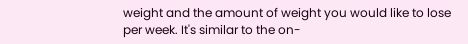weight and the amount of weight you would like to lose per week. It's similar to the on-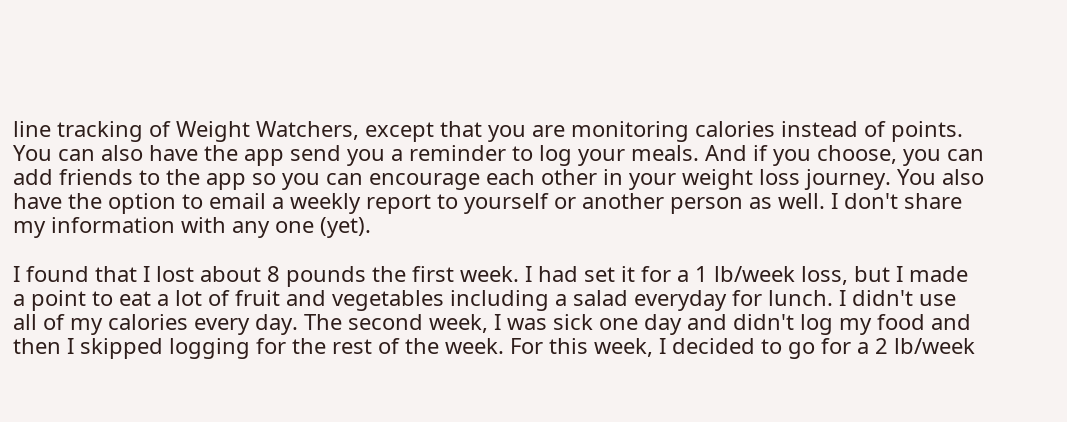line tracking of Weight Watchers, except that you are monitoring calories instead of points. You can also have the app send you a reminder to log your meals. And if you choose, you can add friends to the app so you can encourage each other in your weight loss journey. You also have the option to email a weekly report to yourself or another person as well. I don't share my information with any one (yet).

I found that I lost about 8 pounds the first week. I had set it for a 1 lb/week loss, but I made a point to eat a lot of fruit and vegetables including a salad everyday for lunch. I didn't use all of my calories every day. The second week, I was sick one day and didn't log my food and then I skipped logging for the rest of the week. For this week, I decided to go for a 2 lb/week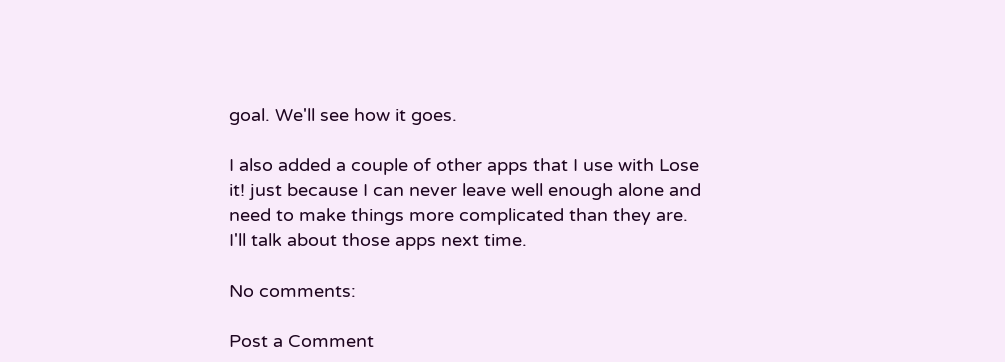goal. We'll see how it goes.

I also added a couple of other apps that I use with Lose it! just because I can never leave well enough alone and need to make things more complicated than they are. I'll talk about those apps next time.

No comments:

Post a Comment